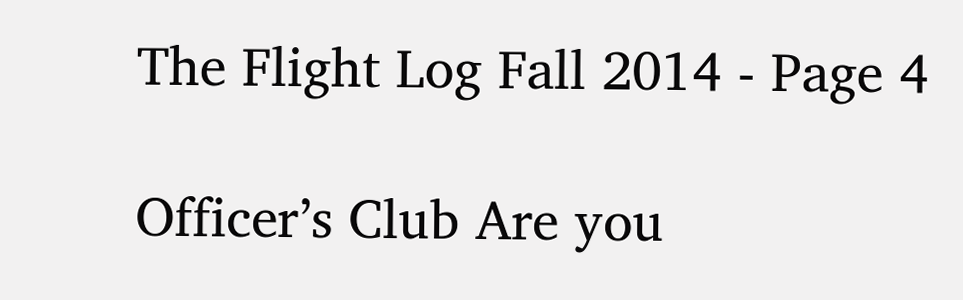The Flight Log Fall 2014 - Page 4

Officer’s Club Are you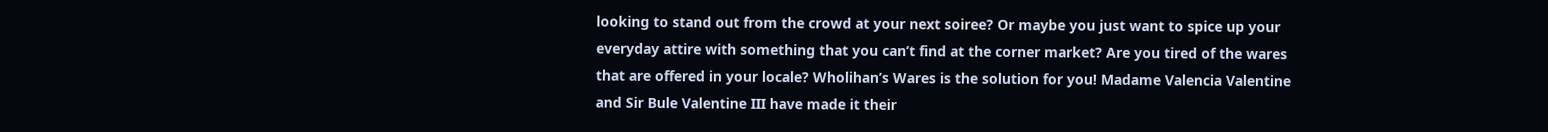looking to stand out from the crowd at your next soiree? Or maybe you just want to spice up your everyday attire with something that you can’t find at the corner market? Are you tired of the wares that are offered in your locale? Wholihan’s Wares is the solution for you! Madame Valencia Valentine and Sir Bule Valentine III have made it their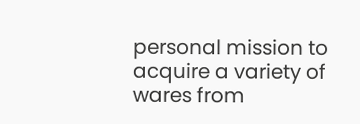personal mission to acquire a variety of wares from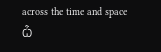across the time and space Ѽ